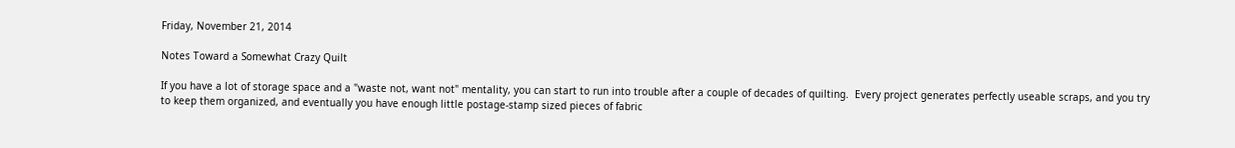Friday, November 21, 2014

Notes Toward a Somewhat Crazy Quilt

If you have a lot of storage space and a "waste not, want not" mentality, you can start to run into trouble after a couple of decades of quilting.  Every project generates perfectly useable scraps, and you try to keep them organized, and eventually you have enough little postage-stamp sized pieces of fabric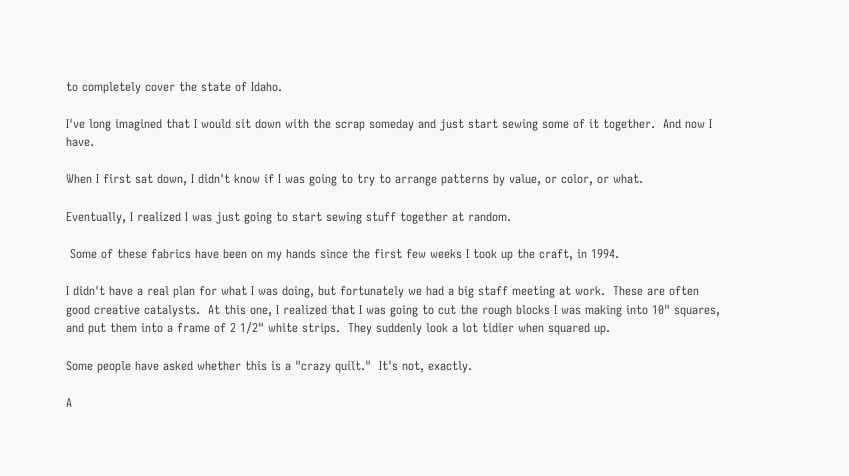to completely cover the state of Idaho.

I've long imagined that I would sit down with the scrap someday and just start sewing some of it together.  And now I have.

When I first sat down, I didn't know if I was going to try to arrange patterns by value, or color, or what.

Eventually, I realized I was just going to start sewing stuff together at random.

 Some of these fabrics have been on my hands since the first few weeks I took up the craft, in 1994.

I didn't have a real plan for what I was doing, but fortunately we had a big staff meeting at work.  These are often good creative catalysts.  At this one, I realized that I was going to cut the rough blocks I was making into 10" squares, and put them into a frame of 2 1/2" white strips.  They suddenly look a lot tidier when squared up.

Some people have asked whether this is a "crazy quilt."  It's not, exactly.

A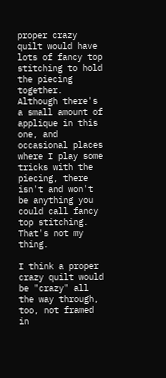proper crazy quilt would have lots of fancy top stitching to hold the piecing together.  Although there's a small amount of applique in this one, and occasional places where I play some tricks with the piecing, there isn't and won't be anything you could call fancy top stitching.  That's not my thing.

I think a proper crazy quilt would be "crazy" all the way through, too, not framed in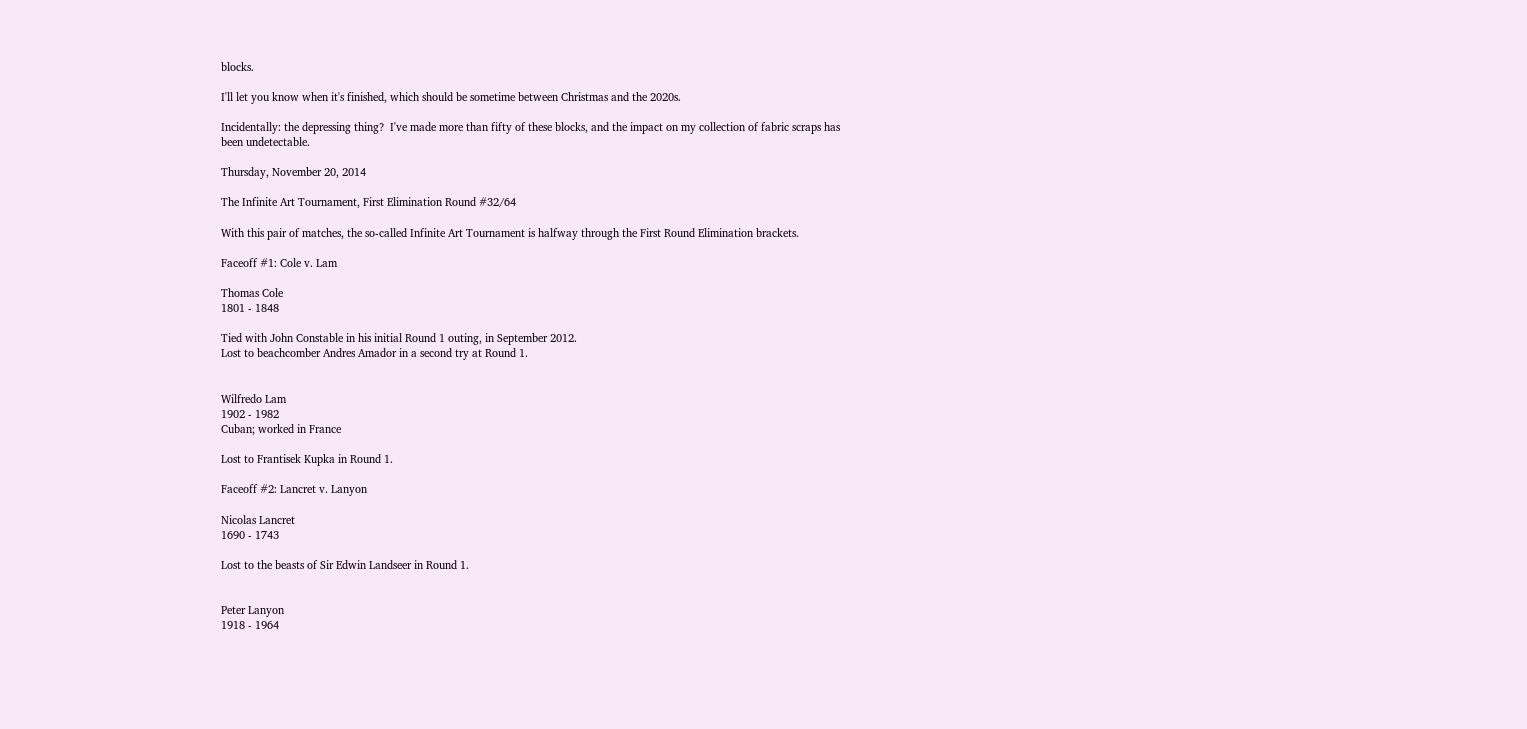blocks.

I'll let you know when it's finished, which should be sometime between Christmas and the 2020s.

Incidentally: the depressing thing?  I've made more than fifty of these blocks, and the impact on my collection of fabric scraps has been undetectable.

Thursday, November 20, 2014

The Infinite Art Tournament, First Elimination Round #32/64

With this pair of matches, the so-called Infinite Art Tournament is halfway through the First Round Elimination brackets.

Faceoff #1: Cole v. Lam

Thomas Cole
1801 - 1848

Tied with John Constable in his initial Round 1 outing, in September 2012.
Lost to beachcomber Andres Amador in a second try at Round 1.


Wilfredo Lam
1902 - 1982
Cuban; worked in France

Lost to Frantisek Kupka in Round 1.

Faceoff #2: Lancret v. Lanyon

Nicolas Lancret
1690 - 1743

Lost to the beasts of Sir Edwin Landseer in Round 1.


Peter Lanyon
1918 - 1964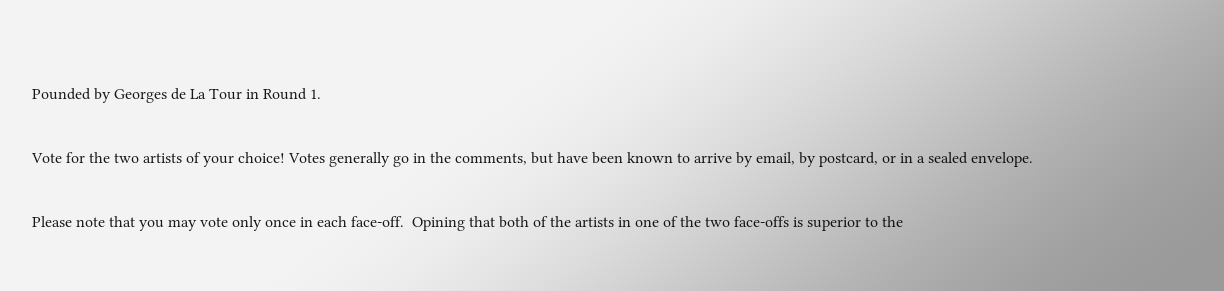Pounded by Georges de La Tour in Round 1.

Vote for the two artists of your choice! Votes generally go in the comments, but have been known to arrive by email, by postcard, or in a sealed envelope.

Please note that you may vote only once in each face-off.  Opining that both of the artists in one of the two face-offs is superior to the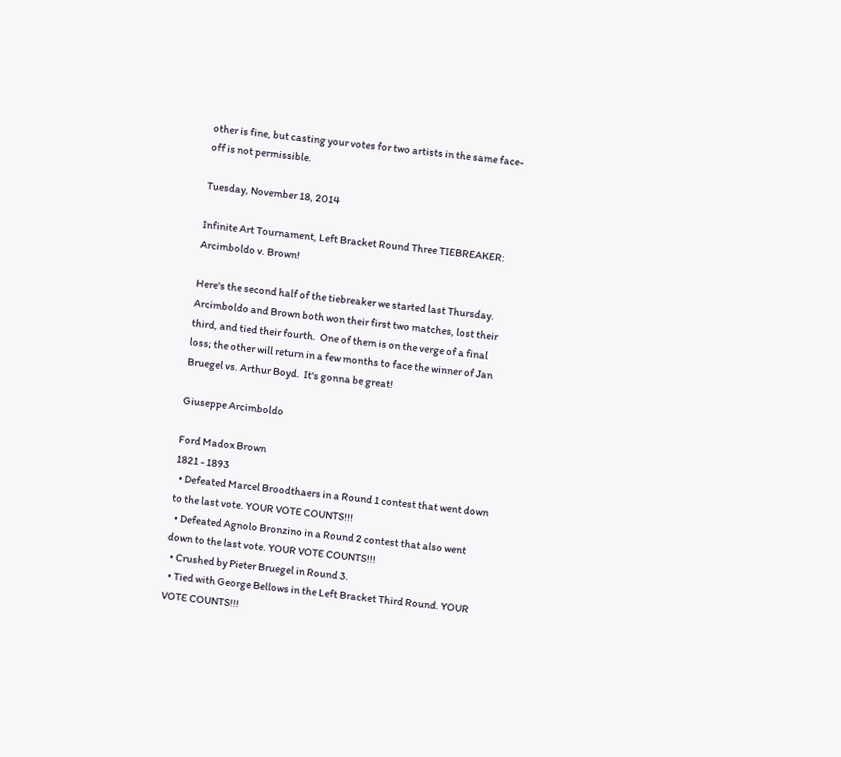other is fine, but casting your votes for two artists in the same face-off is not permissible.

Tuesday, November 18, 2014

Infinite Art Tournament, Left Bracket Round Three TIEBREAKER: Arcimboldo v. Brown!

Here's the second half of the tiebreaker we started last Thursday.  Arcimboldo and Brown both won their first two matches, lost their third, and tied their fourth.  One of them is on the verge of a final loss; the other will return in a few months to face the winner of Jan Bruegel vs. Arthur Boyd.  It's gonna be great!

Giuseppe Arcimboldo

Ford Madox Brown
1821 - 1893
  • Defeated Marcel Broodthaers in a Round 1 contest that went down to the last vote. YOUR VOTE COUNTS!!!
  • Defeated Agnolo Bronzino in a Round 2 contest that also went down to the last vote. YOUR VOTE COUNTS!!!
  • Crushed by Pieter Bruegel in Round 3.
  • Tied with George Bellows in the Left Bracket Third Round. YOUR VOTE COUNTS!!!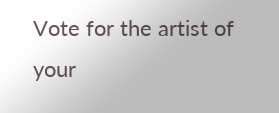Vote for the artist of your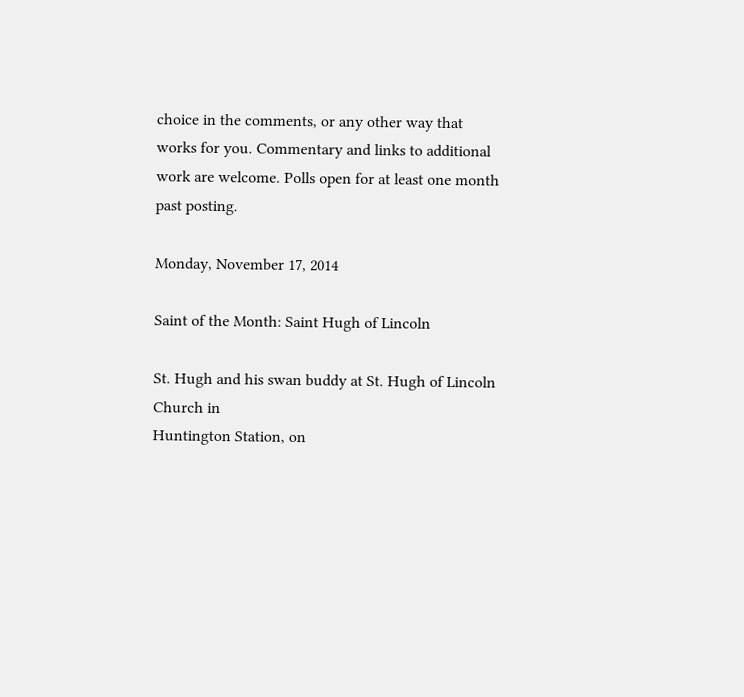choice in the comments, or any other way that works for you. Commentary and links to additional work are welcome. Polls open for at least one month past posting.

Monday, November 17, 2014

Saint of the Month: Saint Hugh of Lincoln

St. Hugh and his swan buddy at St. Hugh of Lincoln Church in
Huntington Station, on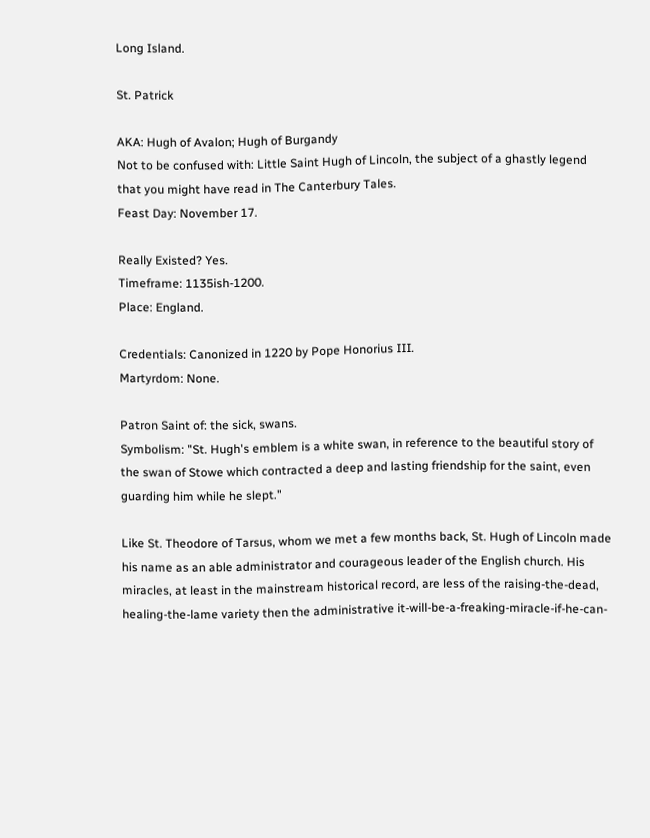Long Island.

St. Patrick

AKA: Hugh of Avalon; Hugh of Burgandy
Not to be confused with: Little Saint Hugh of Lincoln, the subject of a ghastly legend that you might have read in The Canterbury Tales.
Feast Day: November 17.

Really Existed? Yes.
Timeframe: 1135ish-1200.
Place: England.

Credentials: Canonized in 1220 by Pope Honorius III.
Martyrdom: None.

Patron Saint of: the sick, swans.
Symbolism: "St. Hugh's emblem is a white swan, in reference to the beautiful story of the swan of Stowe which contracted a deep and lasting friendship for the saint, even guarding him while he slept."

Like St. Theodore of Tarsus, whom we met a few months back, St. Hugh of Lincoln made his name as an able administrator and courageous leader of the English church. His miracles, at least in the mainstream historical record, are less of the raising-the-dead, healing-the-lame variety then the administrative it-will-be-a-freaking-miracle-if-he-can-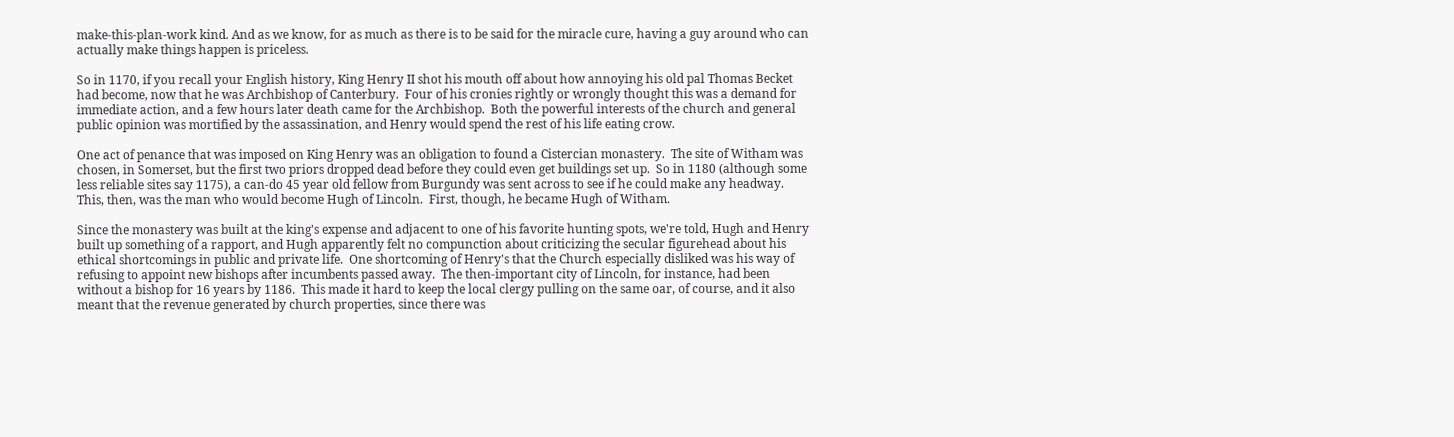make-this-plan-work kind. And as we know, for as much as there is to be said for the miracle cure, having a guy around who can actually make things happen is priceless.

So in 1170, if you recall your English history, King Henry II shot his mouth off about how annoying his old pal Thomas Becket had become, now that he was Archbishop of Canterbury.  Four of his cronies rightly or wrongly thought this was a demand for immediate action, and a few hours later death came for the Archbishop.  Both the powerful interests of the church and general public opinion was mortified by the assassination, and Henry would spend the rest of his life eating crow.

One act of penance that was imposed on King Henry was an obligation to found a Cistercian monastery.  The site of Witham was chosen, in Somerset, but the first two priors dropped dead before they could even get buildings set up.  So in 1180 (although some less reliable sites say 1175), a can-do 45 year old fellow from Burgundy was sent across to see if he could make any headway.  This, then, was the man who would become Hugh of Lincoln.  First, though, he became Hugh of Witham.

Since the monastery was built at the king's expense and adjacent to one of his favorite hunting spots, we're told, Hugh and Henry built up something of a rapport, and Hugh apparently felt no compunction about criticizing the secular figurehead about his ethical shortcomings in public and private life.  One shortcoming of Henry's that the Church especially disliked was his way of refusing to appoint new bishops after incumbents passed away.  The then-important city of Lincoln, for instance, had been without a bishop for 16 years by 1186.  This made it hard to keep the local clergy pulling on the same oar, of course, and it also meant that the revenue generated by church properties, since there was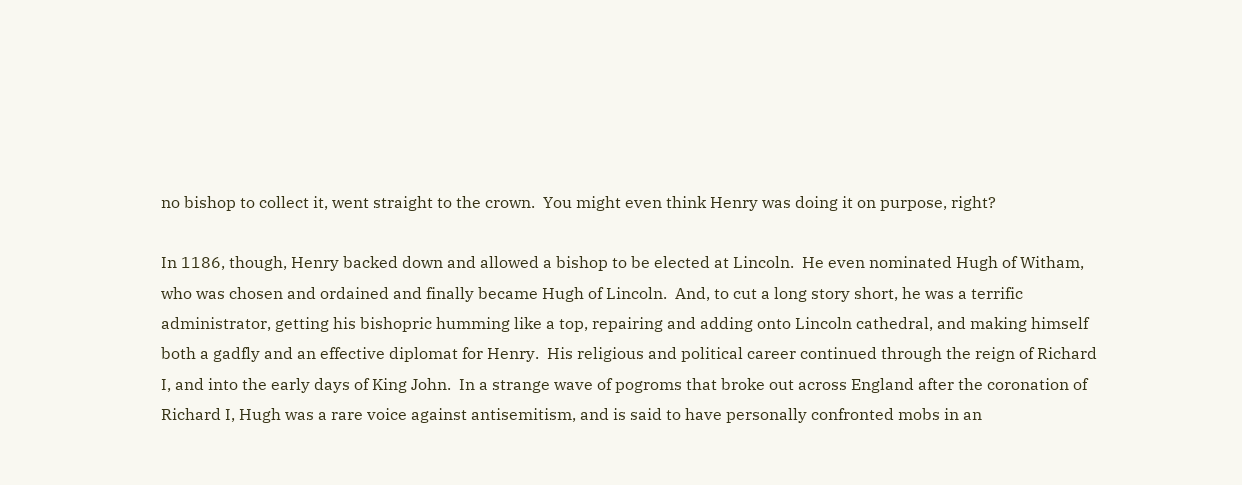no bishop to collect it, went straight to the crown.  You might even think Henry was doing it on purpose, right?

In 1186, though, Henry backed down and allowed a bishop to be elected at Lincoln.  He even nominated Hugh of Witham, who was chosen and ordained and finally became Hugh of Lincoln.  And, to cut a long story short, he was a terrific administrator, getting his bishopric humming like a top, repairing and adding onto Lincoln cathedral, and making himself both a gadfly and an effective diplomat for Henry.  His religious and political career continued through the reign of Richard I, and into the early days of King John.  In a strange wave of pogroms that broke out across England after the coronation of Richard I, Hugh was a rare voice against antisemitism, and is said to have personally confronted mobs in an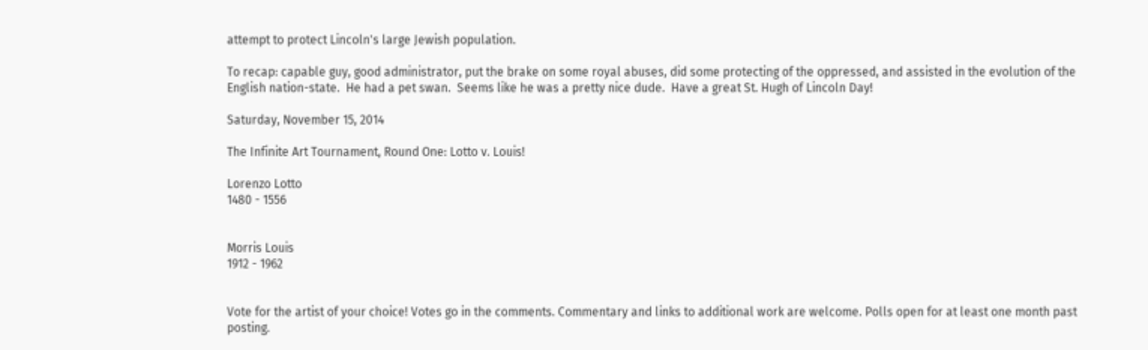attempt to protect Lincoln's large Jewish population.

To recap: capable guy, good administrator, put the brake on some royal abuses, did some protecting of the oppressed, and assisted in the evolution of the English nation-state.  He had a pet swan.  Seems like he was a pretty nice dude.  Have a great St. Hugh of Lincoln Day!

Saturday, November 15, 2014

The Infinite Art Tournament, Round One: Lotto v. Louis!

Lorenzo Lotto
1480 - 1556


Morris Louis
1912 - 1962


Vote for the artist of your choice! Votes go in the comments. Commentary and links to additional work are welcome. Polls open for at least one month past posting.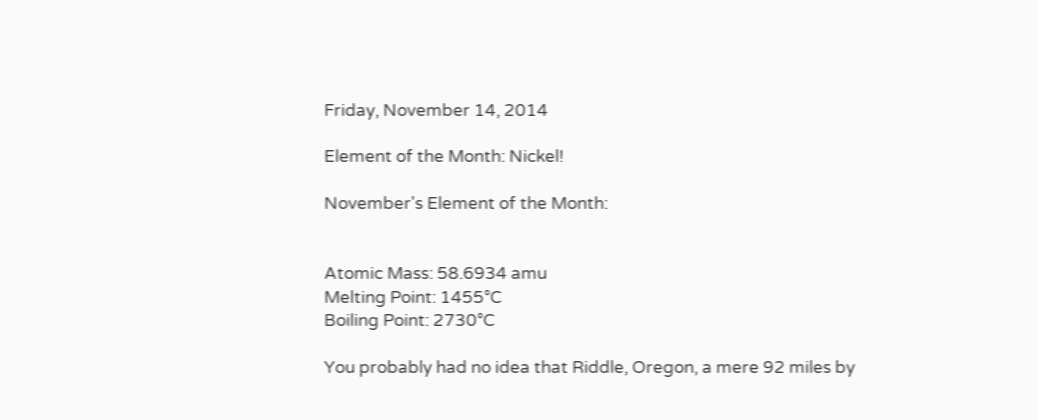Friday, November 14, 2014

Element of the Month: Nickel!

November's Element of the Month:


Atomic Mass: 58.6934 amu
Melting Point: 1455°C
Boiling Point: 2730°C

You probably had no idea that Riddle, Oregon, a mere 92 miles by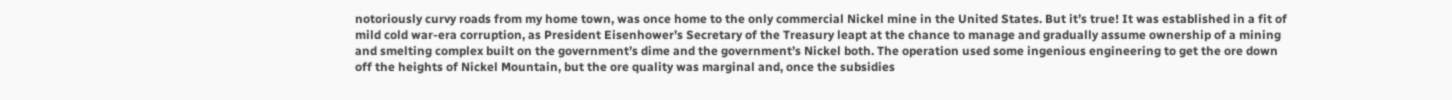notoriously curvy roads from my home town, was once home to the only commercial Nickel mine in the United States. But it’s true! It was established in a fit of mild cold war-era corruption, as President Eisenhower’s Secretary of the Treasury leapt at the chance to manage and gradually assume ownership of a mining and smelting complex built on the government’s dime and the government’s Nickel both. The operation used some ingenious engineering to get the ore down off the heights of Nickel Mountain, but the ore quality was marginal and, once the subsidies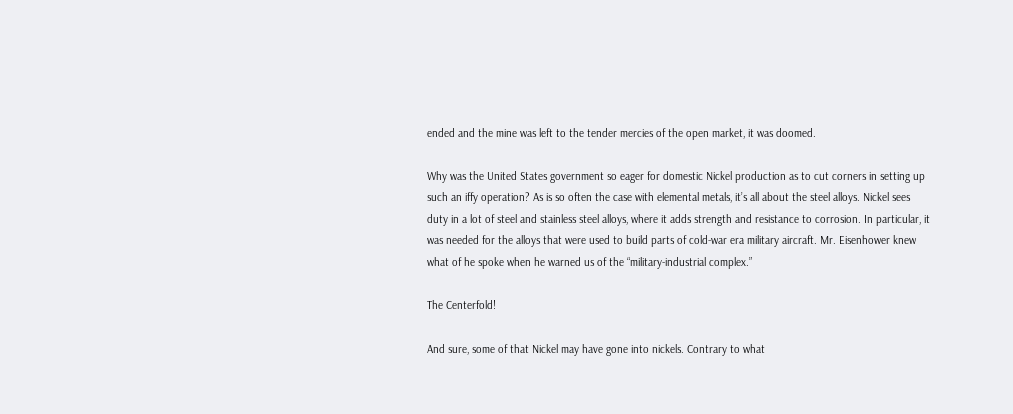ended and the mine was left to the tender mercies of the open market, it was doomed.

Why was the United States government so eager for domestic Nickel production as to cut corners in setting up such an iffy operation? As is so often the case with elemental metals, it’s all about the steel alloys. Nickel sees duty in a lot of steel and stainless steel alloys, where it adds strength and resistance to corrosion. In particular, it was needed for the alloys that were used to build parts of cold-war era military aircraft. Mr. Eisenhower knew what of he spoke when he warned us of the “military-industrial complex.”

The Centerfold!

And sure, some of that Nickel may have gone into nickels. Contrary to what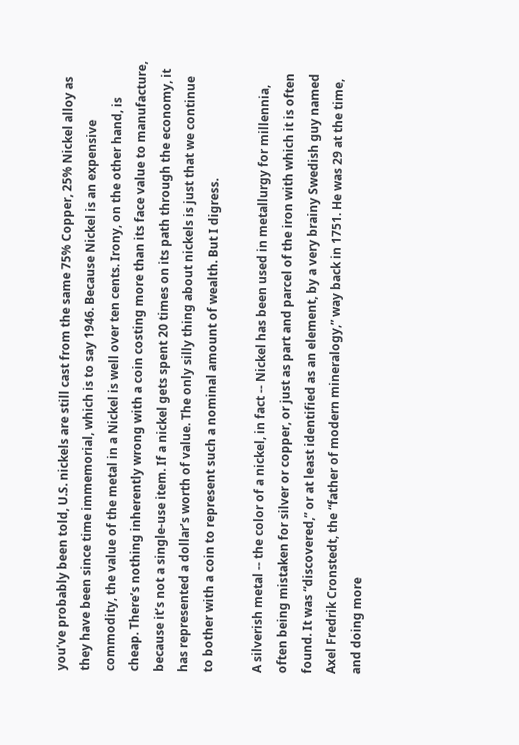you’ve probably been told, U.S. nickels are still cast from the same 75% Copper, 25% Nickel alloy as they have been since time immemorial, which is to say 1946. Because Nickel is an expensive commodity, the value of the metal in a Nickel is well over ten cents. Irony, on the other hand, is cheap. There’s nothing inherently wrong with a coin costing more than its face value to manufacture, because it’s not a single-use item. If a nickel gets spent 20 times on its path through the economy, it has represented a dollar’s worth of value. The only silly thing about nickels is just that we continue to bother with a coin to represent such a nominal amount of wealth. But I digress.

A silverish metal -- the color of a nickel, in fact -- Nickel has been used in metallurgy for millennia, often being mistaken for silver or copper, or just as part and parcel of the iron with which it is often found. It was “discovered,” or at least identified as an element, by a very brainy Swedish guy named Axel Fredrik Cronstedt, the “father of modern mineralogy,” way back in 1751. He was 29 at the time, and doing more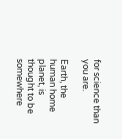for science than you are.

Earth, the human home planet, is thought to be somewhere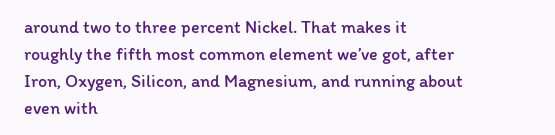around two to three percent Nickel. That makes it roughly the fifth most common element we’ve got, after Iron, Oxygen, Silicon, and Magnesium, and running about even with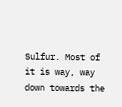Sulfur. Most of it is way, way down towards the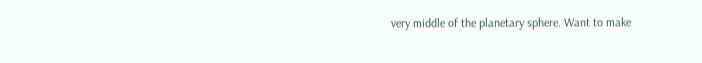very middle of the planetary sphere. Want to make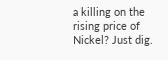a killing on the rising price of Nickel? Just dig.